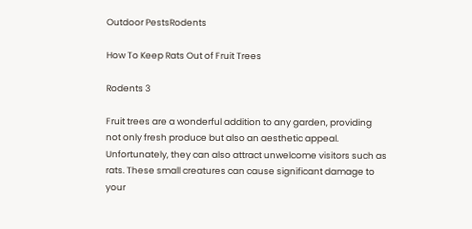Outdoor PestsRodents

How To Keep Rats Out of Fruit Trees

Rodents 3

Fruit trees are a wonderful addition to any garden, providing not only fresh produce but also an aesthetic appeal. Unfortunately, they can also attract unwelcome visitors such as rats. These small creatures can cause significant damage to your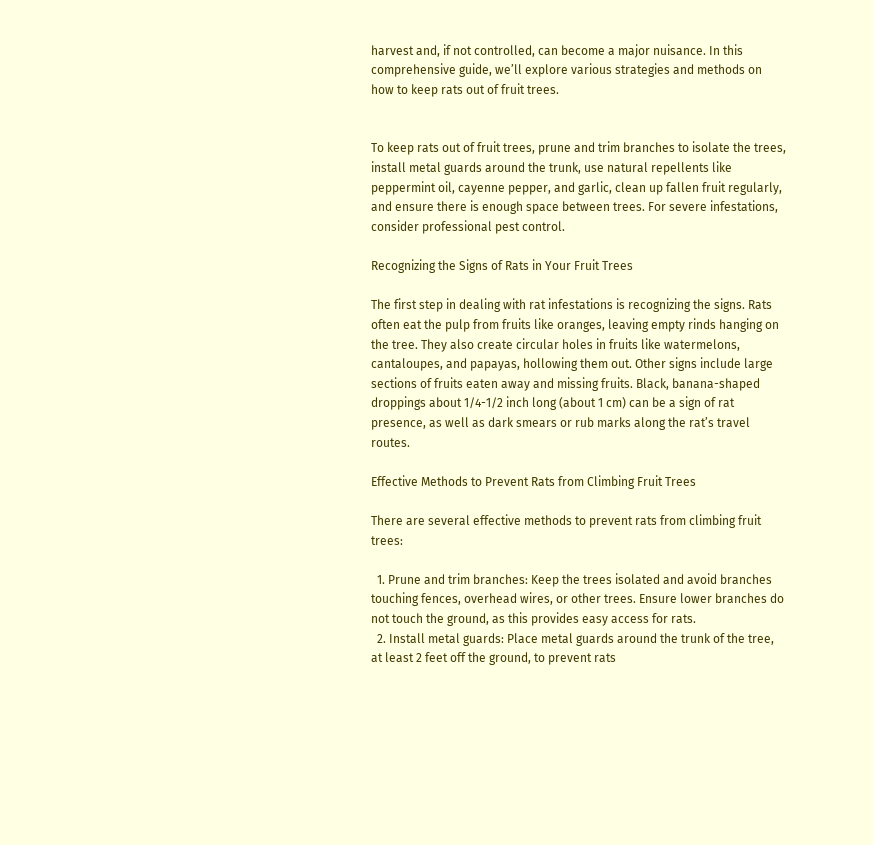harvest and, if not controlled, can become a major nuisance. In this comprehensive guide, we’ll explore various strategies and methods on how to keep rats out of fruit trees.


To keep rats out of fruit trees, prune and trim branches to isolate the trees, install metal guards around the trunk, use natural repellents like peppermint oil, cayenne pepper, and garlic, clean up fallen fruit regularly, and ensure there is enough space between trees. For severe infestations, consider professional pest control.

Recognizing the Signs of Rats in Your Fruit Trees

The first step in dealing with rat infestations is recognizing the signs. Rats often eat the pulp from fruits like oranges, leaving empty rinds hanging on the tree. They also create circular holes in fruits like watermelons, cantaloupes, and papayas, hollowing them out. Other signs include large sections of fruits eaten away and missing fruits. Black, banana-shaped droppings about 1/4-1/2 inch long (about 1 cm) can be a sign of rat presence, as well as dark smears or rub marks along the rat’s travel routes.

Effective Methods to Prevent Rats from Climbing Fruit Trees

There are several effective methods to prevent rats from climbing fruit trees:

  1. Prune and trim branches: Keep the trees isolated and avoid branches touching fences, overhead wires, or other trees. Ensure lower branches do not touch the ground, as this provides easy access for rats.
  2. Install metal guards: Place metal guards around the trunk of the tree, at least 2 feet off the ground, to prevent rats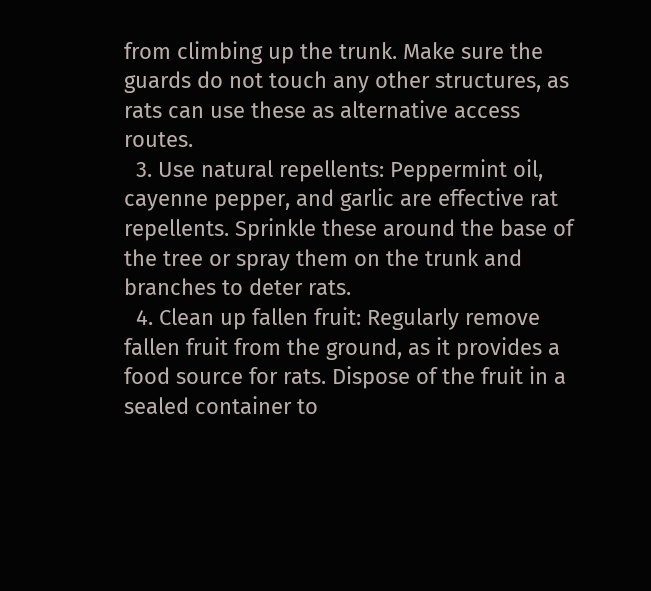from climbing up the trunk. Make sure the guards do not touch any other structures, as rats can use these as alternative access routes.
  3. Use natural repellents: Peppermint oil, cayenne pepper, and garlic are effective rat repellents. Sprinkle these around the base of the tree or spray them on the trunk and branches to deter rats.
  4. Clean up fallen fruit: Regularly remove fallen fruit from the ground, as it provides a food source for rats. Dispose of the fruit in a sealed container to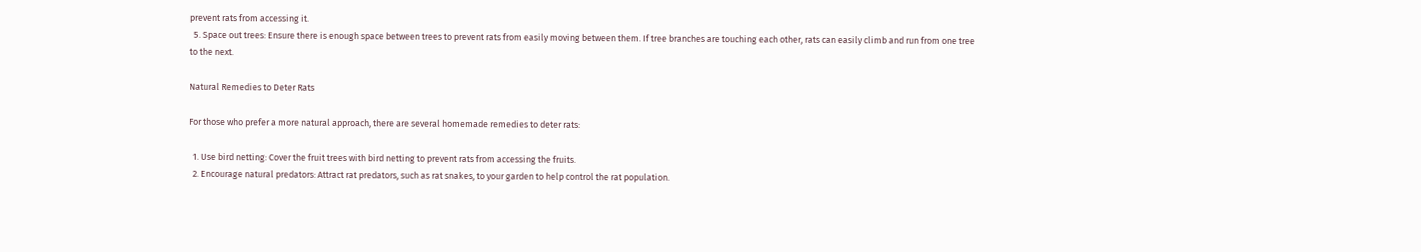prevent rats from accessing it.
  5. Space out trees: Ensure there is enough space between trees to prevent rats from easily moving between them. If tree branches are touching each other, rats can easily climb and run from one tree to the next.

Natural Remedies to Deter Rats

For those who prefer a more natural approach, there are several homemade remedies to deter rats:

  1. Use bird netting: Cover the fruit trees with bird netting to prevent rats from accessing the fruits.
  2. Encourage natural predators: Attract rat predators, such as rat snakes, to your garden to help control the rat population.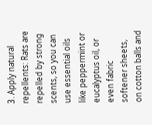3. Apply natural repellents: Rats are repelled by strong scents, so you can use essential oils like peppermint or eucalyptus oil, or even fabric softener sheets, on cotton balls and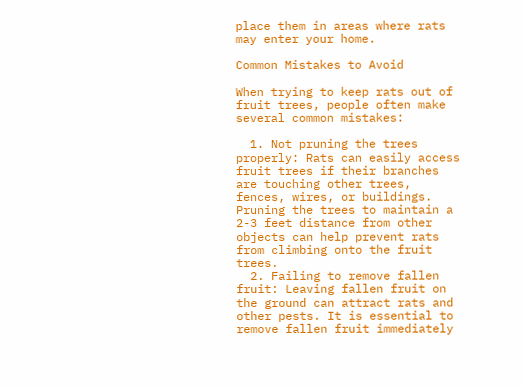place them in areas where rats may enter your home.

Common Mistakes to Avoid

When trying to keep rats out of fruit trees, people often make several common mistakes:

  1. Not pruning the trees properly: Rats can easily access fruit trees if their branches are touching other trees, fences, wires, or buildings. Pruning the trees to maintain a 2-3 feet distance from other objects can help prevent rats from climbing onto the fruit trees.
  2. Failing to remove fallen fruit: Leaving fallen fruit on the ground can attract rats and other pests. It is essential to remove fallen fruit immediately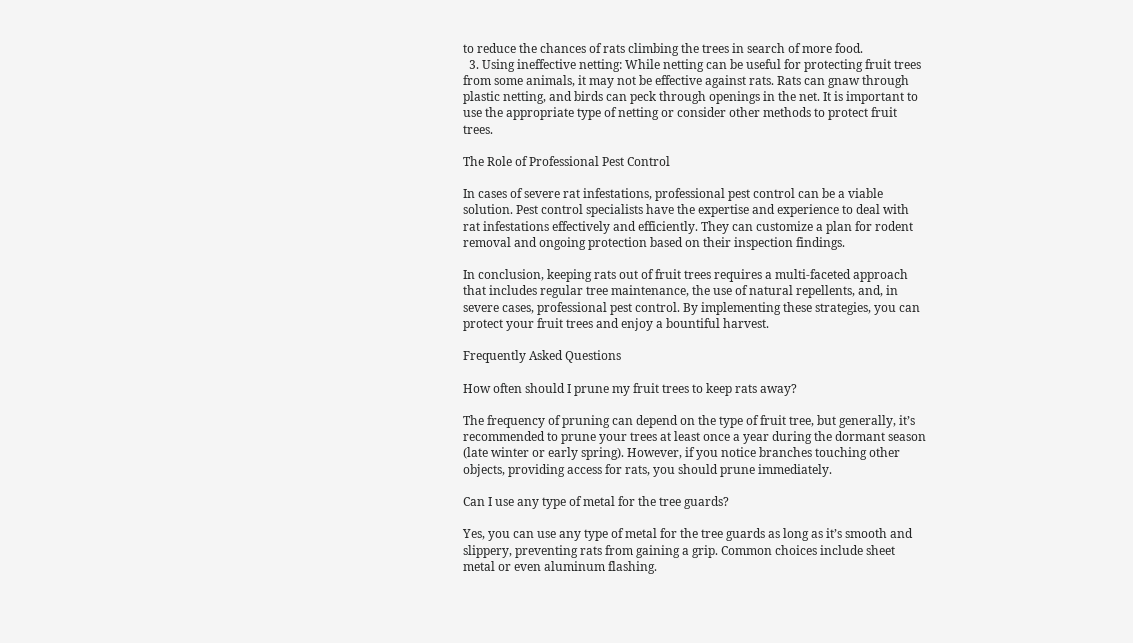to reduce the chances of rats climbing the trees in search of more food.
  3. Using ineffective netting: While netting can be useful for protecting fruit trees from some animals, it may not be effective against rats. Rats can gnaw through plastic netting, and birds can peck through openings in the net. It is important to use the appropriate type of netting or consider other methods to protect fruit trees.

The Role of Professional Pest Control

In cases of severe rat infestations, professional pest control can be a viable solution. Pest control specialists have the expertise and experience to deal with rat infestations effectively and efficiently. They can customize a plan for rodent removal and ongoing protection based on their inspection findings.

In conclusion, keeping rats out of fruit trees requires a multi-faceted approach that includes regular tree maintenance, the use of natural repellents, and, in severe cases, professional pest control. By implementing these strategies, you can protect your fruit trees and enjoy a bountiful harvest.

Frequently Asked Questions

How often should I prune my fruit trees to keep rats away?

The frequency of pruning can depend on the type of fruit tree, but generally, it’s recommended to prune your trees at least once a year during the dormant season (late winter or early spring). However, if you notice branches touching other objects, providing access for rats, you should prune immediately.

Can I use any type of metal for the tree guards?

Yes, you can use any type of metal for the tree guards as long as it’s smooth and slippery, preventing rats from gaining a grip. Common choices include sheet metal or even aluminum flashing.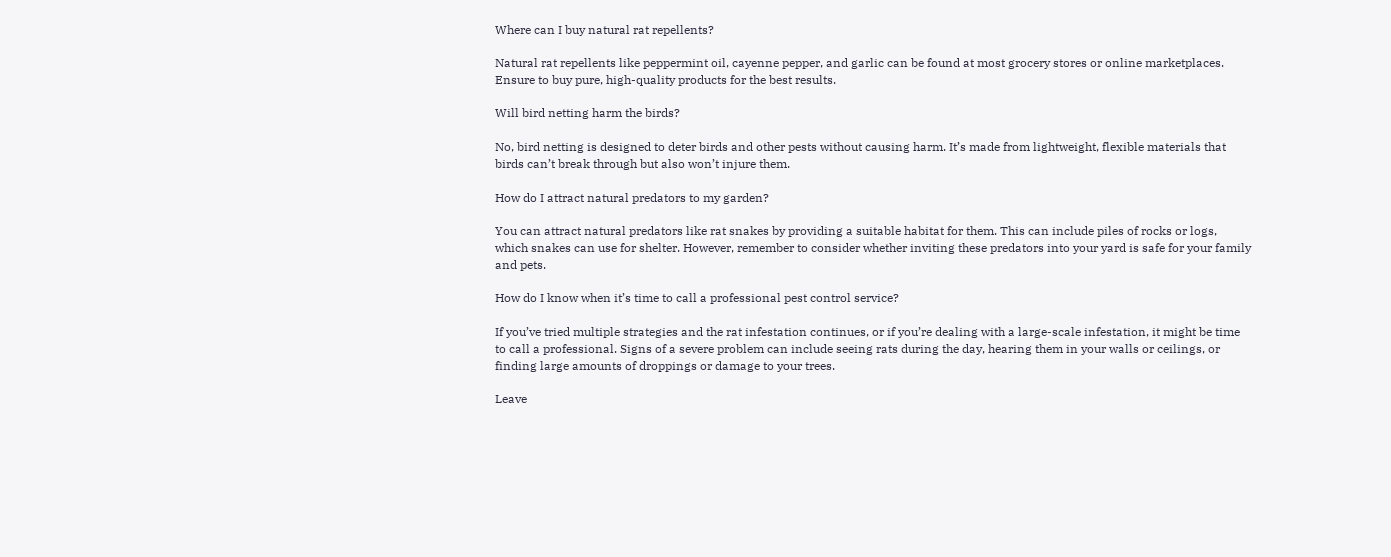Where can I buy natural rat repellents?

Natural rat repellents like peppermint oil, cayenne pepper, and garlic can be found at most grocery stores or online marketplaces. Ensure to buy pure, high-quality products for the best results.

Will bird netting harm the birds?

No, bird netting is designed to deter birds and other pests without causing harm. It’s made from lightweight, flexible materials that birds can’t break through but also won’t injure them.

How do I attract natural predators to my garden?

You can attract natural predators like rat snakes by providing a suitable habitat for them. This can include piles of rocks or logs, which snakes can use for shelter. However, remember to consider whether inviting these predators into your yard is safe for your family and pets.

How do I know when it’s time to call a professional pest control service?

If you’ve tried multiple strategies and the rat infestation continues, or if you’re dealing with a large-scale infestation, it might be time to call a professional. Signs of a severe problem can include seeing rats during the day, hearing them in your walls or ceilings, or finding large amounts of droppings or damage to your trees.

Leave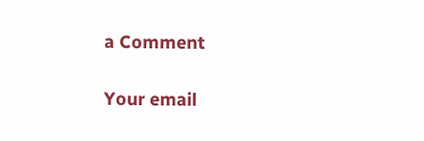a Comment

Your email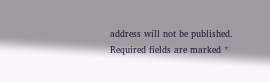address will not be published. Required fields are marked *